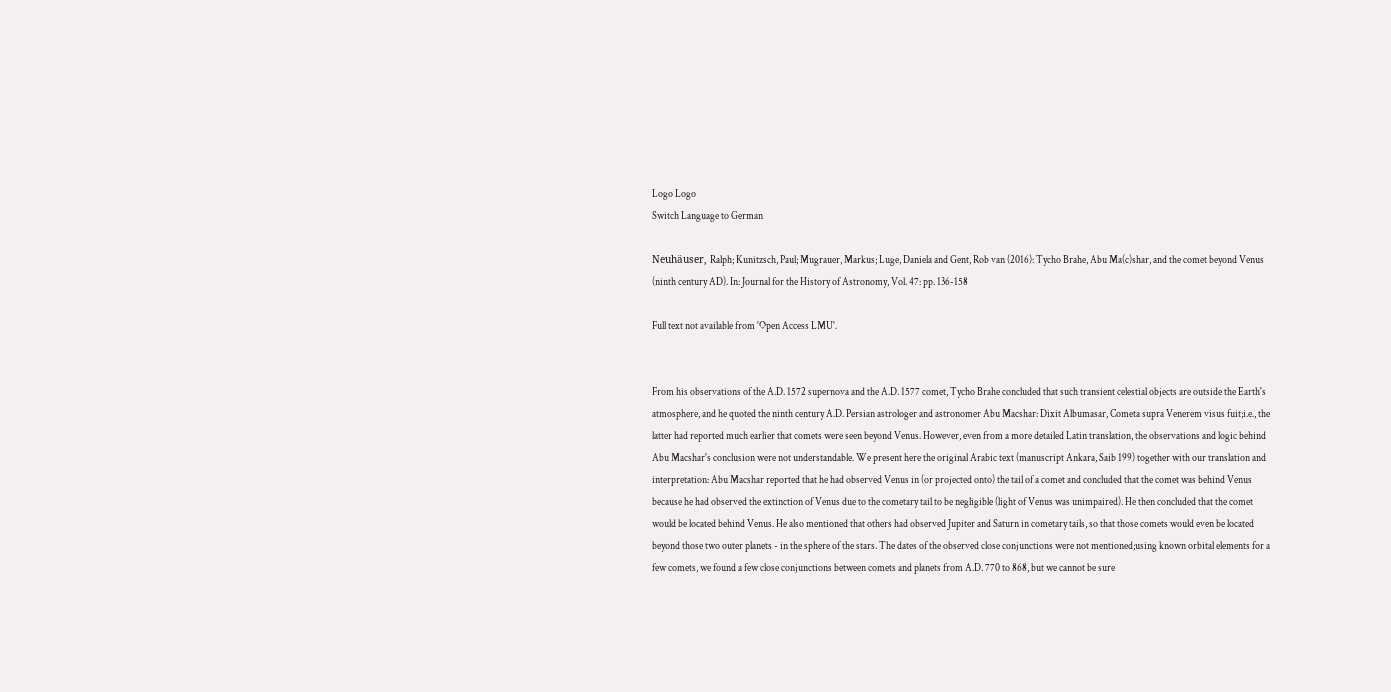Logo Logo
Switch Language to German

Neuhäuser, Ralph; Kunitzsch, Paul; Mugrauer, Markus; Luge, Daniela and Gent, Rob van (2016): Tycho Brahe, Abu Ma(c)shar, and the comet beyond Venus (ninth century AD). In: Journal for the History of Astronomy, Vol. 47: pp. 136-158

Full text not available from 'Open Access LMU'.


From his observations of the A.D. 1572 supernova and the A.D. 1577 comet, Tycho Brahe concluded that such transient celestial objects are outside the Earth's atmosphere, and he quoted the ninth century A.D. Persian astrologer and astronomer Abu Macshar: Dixit Albumasar, Cometa supra Venerem visus fuit;i.e., the latter had reported much earlier that comets were seen beyond Venus. However, even from a more detailed Latin translation, the observations and logic behind Abu Macshar's conclusion were not understandable. We present here the original Arabic text (manuscript Ankara, Saib 199) together with our translation and interpretation: Abu Macshar reported that he had observed Venus in (or projected onto) the tail of a comet and concluded that the comet was behind Venus because he had observed the extinction of Venus due to the cometary tail to be negligible (light of Venus was unimpaired). He then concluded that the comet would be located behind Venus. He also mentioned that others had observed Jupiter and Saturn in cometary tails, so that those comets would even be located beyond those two outer planets - in the sphere of the stars. The dates of the observed close conjunctions were not mentioned;using known orbital elements for a few comets, we found a few close conjunctions between comets and planets from A.D. 770 to 868, but we cannot be sure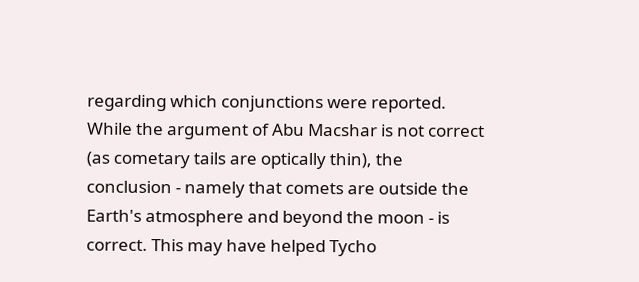regarding which conjunctions were reported. While the argument of Abu Macshar is not correct (as cometary tails are optically thin), the conclusion - namely that comets are outside the Earth's atmosphere and beyond the moon - is correct. This may have helped Tycho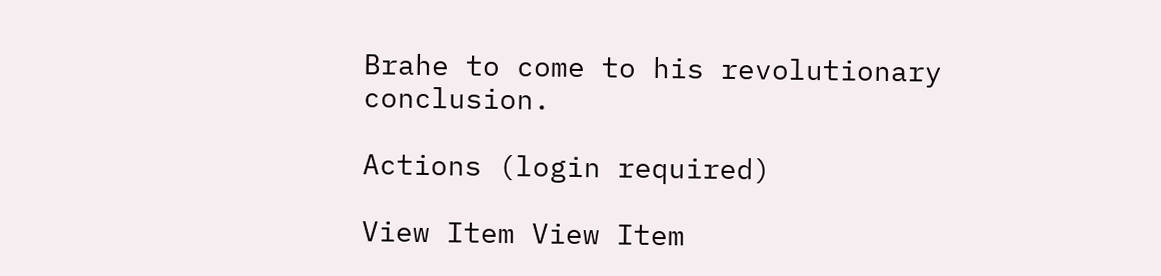Brahe to come to his revolutionary conclusion.

Actions (login required)

View Item View Item